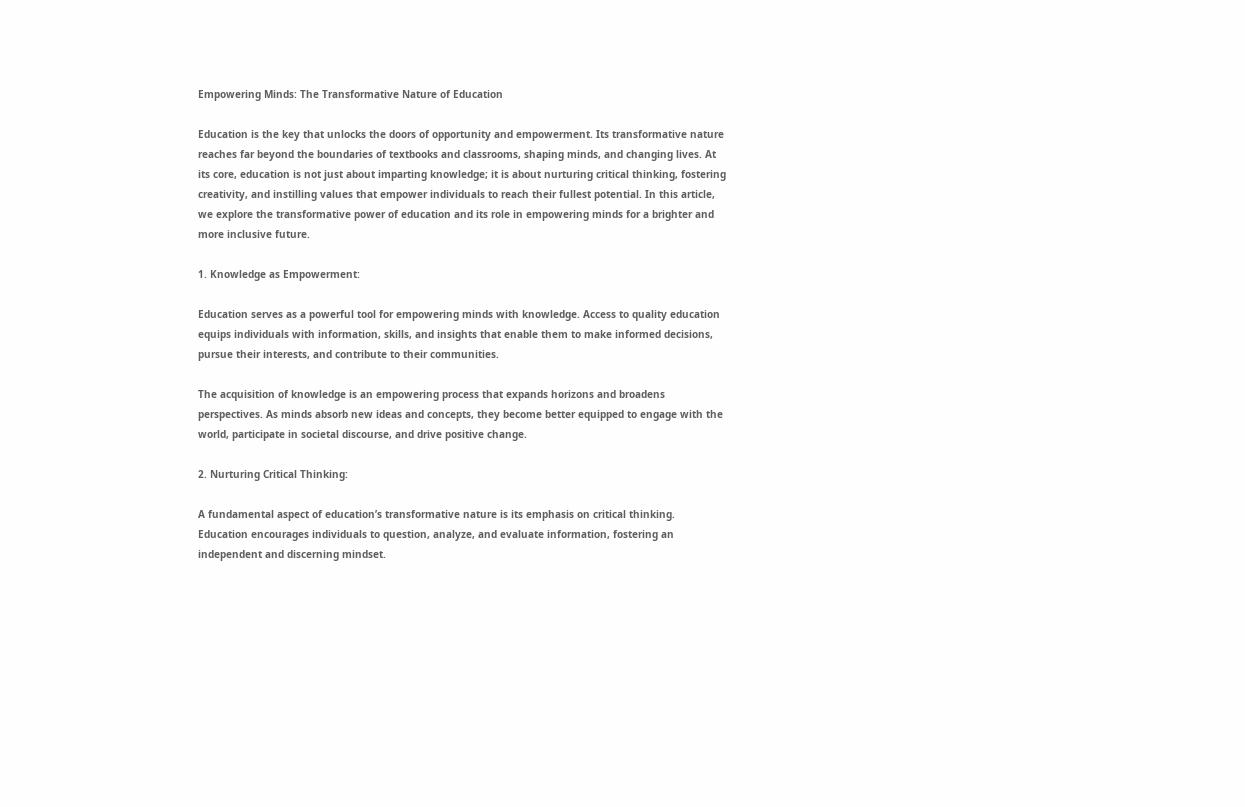Empowering Minds: The Transformative Nature of Education

Education is the key that unlocks the doors of opportunity and empowerment. Its transformative nature reaches far beyond the boundaries of textbooks and classrooms, shaping minds, and changing lives. At its core, education is not just about imparting knowledge; it is about nurturing critical thinking, fostering creativity, and instilling values that empower individuals to reach their fullest potential. In this article, we explore the transformative power of education and its role in empowering minds for a brighter and more inclusive future.

1. Knowledge as Empowerment:

Education serves as a powerful tool for empowering minds with knowledge. Access to quality education equips individuals with information, skills, and insights that enable them to make informed decisions, pursue their interests, and contribute to their communities.

The acquisition of knowledge is an empowering process that expands horizons and broadens perspectives. As minds absorb new ideas and concepts, they become better equipped to engage with the world, participate in societal discourse, and drive positive change.

2. Nurturing Critical Thinking:

A fundamental aspect of education’s transformative nature is its emphasis on critical thinking. Education encourages individuals to question, analyze, and evaluate information, fostering an independent and discerning mindset.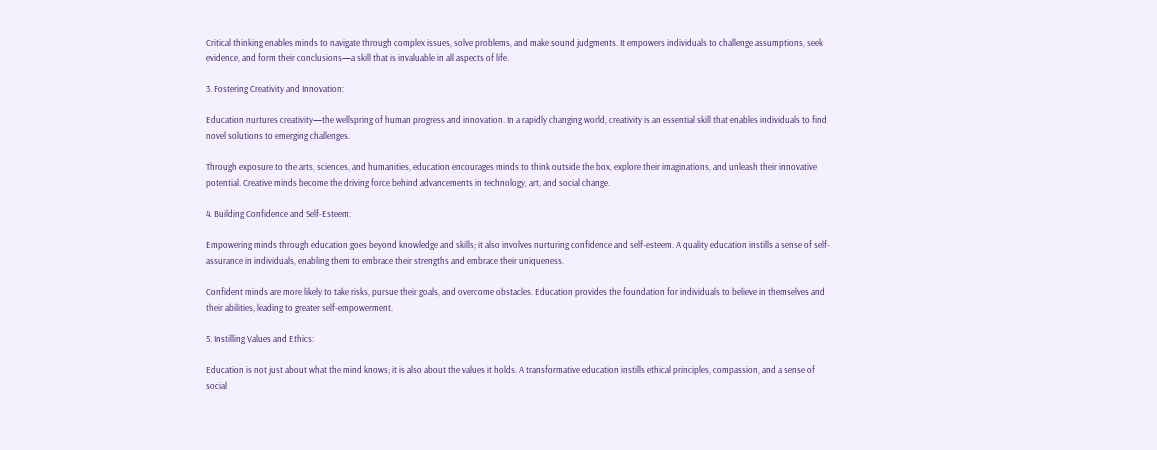Critical thinking enables minds to navigate through complex issues, solve problems, and make sound judgments. It empowers individuals to challenge assumptions, seek evidence, and form their conclusions—a skill that is invaluable in all aspects of life.

3. Fostering Creativity and Innovation:

Education nurtures creativity—the wellspring of human progress and innovation. In a rapidly changing world, creativity is an essential skill that enables individuals to find novel solutions to emerging challenges.

Through exposure to the arts, sciences, and humanities, education encourages minds to think outside the box, explore their imaginations, and unleash their innovative potential. Creative minds become the driving force behind advancements in technology, art, and social change.

4. Building Confidence and Self-Esteem:

Empowering minds through education goes beyond knowledge and skills; it also involves nurturing confidence and self-esteem. A quality education instills a sense of self-assurance in individuals, enabling them to embrace their strengths and embrace their uniqueness.

Confident minds are more likely to take risks, pursue their goals, and overcome obstacles. Education provides the foundation for individuals to believe in themselves and their abilities, leading to greater self-empowerment.

5. Instilling Values and Ethics:

Education is not just about what the mind knows; it is also about the values it holds. A transformative education instills ethical principles, compassion, and a sense of social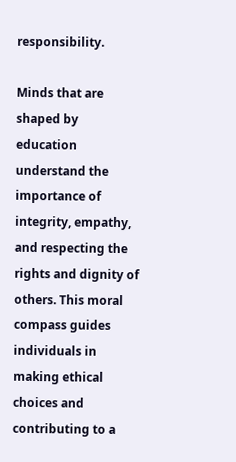responsibility.

Minds that are shaped by education understand the importance of integrity, empathy, and respecting the rights and dignity of others. This moral compass guides individuals in making ethical choices and contributing to a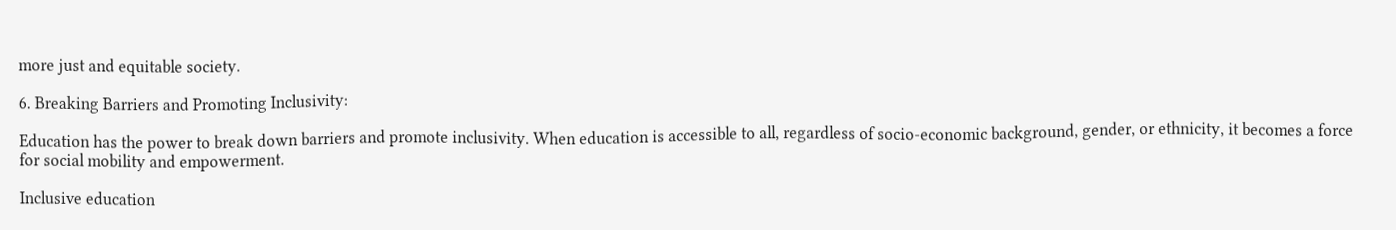more just and equitable society.

6. Breaking Barriers and Promoting Inclusivity:

Education has the power to break down barriers and promote inclusivity. When education is accessible to all, regardless of socio-economic background, gender, or ethnicity, it becomes a force for social mobility and empowerment.

Inclusive education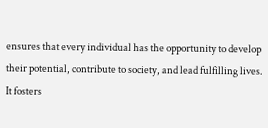ensures that every individual has the opportunity to develop their potential, contribute to society, and lead fulfilling lives. It fosters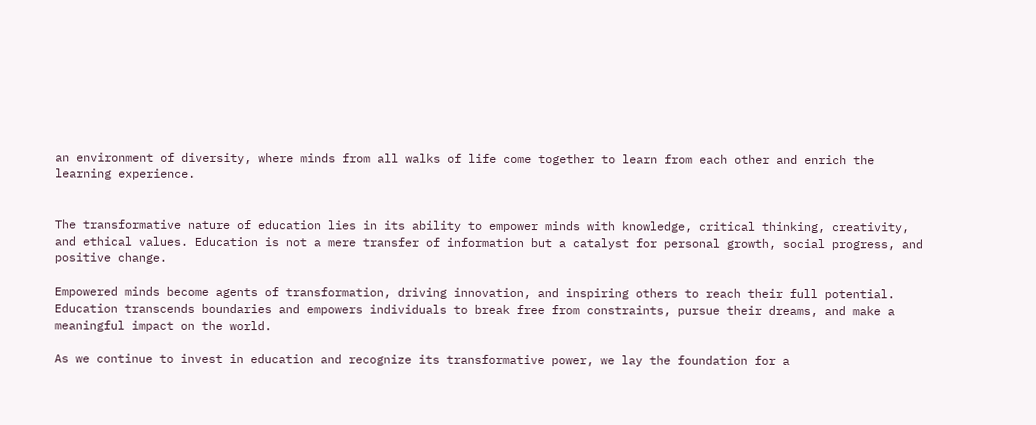an environment of diversity, where minds from all walks of life come together to learn from each other and enrich the learning experience.


The transformative nature of education lies in its ability to empower minds with knowledge, critical thinking, creativity, and ethical values. Education is not a mere transfer of information but a catalyst for personal growth, social progress, and positive change.

Empowered minds become agents of transformation, driving innovation, and inspiring others to reach their full potential. Education transcends boundaries and empowers individuals to break free from constraints, pursue their dreams, and make a meaningful impact on the world.

As we continue to invest in education and recognize its transformative power, we lay the foundation for a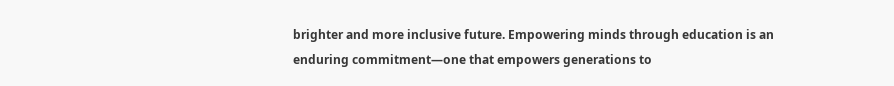brighter and more inclusive future. Empowering minds through education is an enduring commitment—one that empowers generations to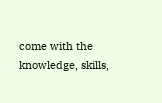come with the knowledge, skills,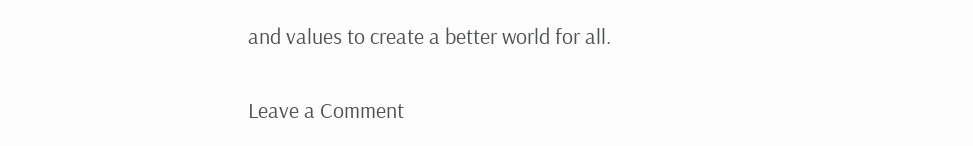and values to create a better world for all.

Leave a Comment